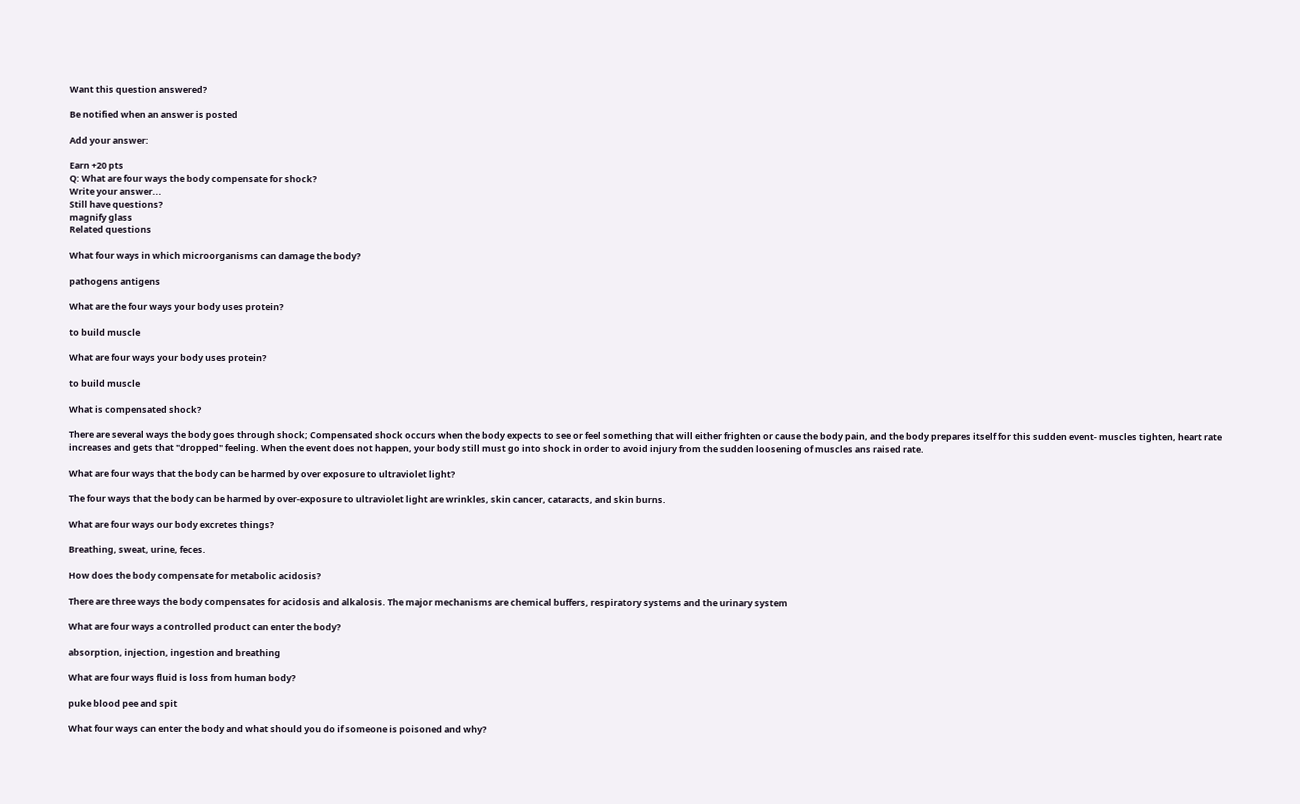Want this question answered?

Be notified when an answer is posted

Add your answer:

Earn +20 pts
Q: What are four ways the body compensate for shock?
Write your answer...
Still have questions?
magnify glass
Related questions

What four ways in which microorganisms can damage the body?

pathogens antigens

What are the four ways your body uses protein?

to build muscle

What are four ways your body uses protein?

to build muscle

What is compensated shock?

There are several ways the body goes through shock; Compensated shock occurs when the body expects to see or feel something that will either frighten or cause the body pain, and the body prepares itself for this sudden event- muscles tighten, heart rate increases and gets that "dropped" feeling. When the event does not happen, your body still must go into shock in order to avoid injury from the sudden loosening of muscles ans raised rate.

What are four ways that the body can be harmed by over exposure to ultraviolet light?

The four ways that the body can be harmed by over-exposure to ultraviolet light are wrinkles, skin cancer, cataracts, and skin burns.

What are four ways our body excretes things?

Breathing, sweat, urine, feces.

How does the body compensate for metabolic acidosis?

There are three ways the body compensates for acidosis and alkalosis. The major mechanisms are chemical buffers, respiratory systems and the urinary system

What are four ways a controlled product can enter the body?

absorption, injection, ingestion and breathing

What are four ways fluid is loss from human body?

puke blood pee and spit

What four ways can enter the body and what should you do if someone is poisoned and why?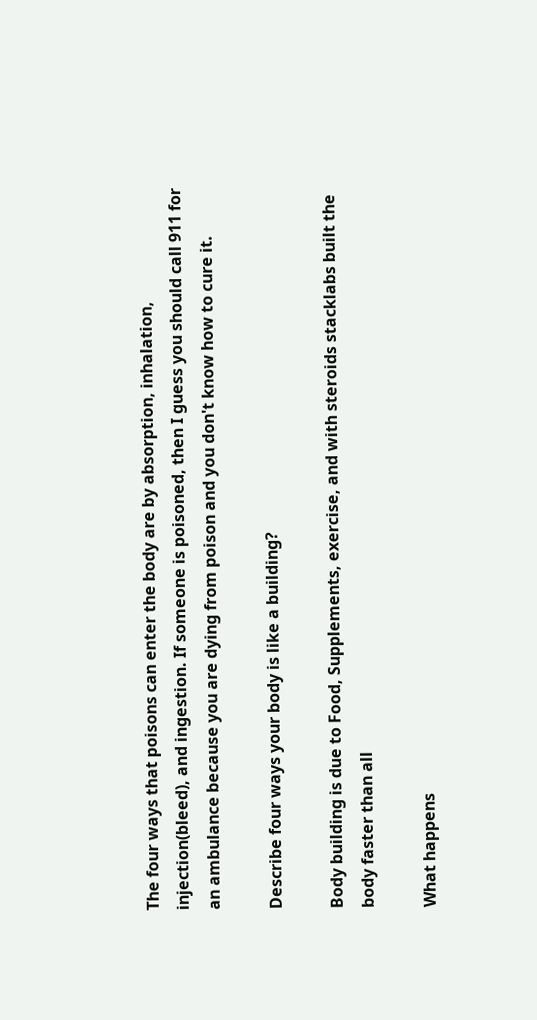The four ways that poisons can enter the body are by absorption, inhalation, injection(bleed), and ingestion. If someone is poisoned, then I guess you should call 911 for an ambulance because you are dying from poison and you don't know how to cure it.

Describe four ways your body is like a building?

Body building is due to Food, Supplements, exercise, and with steroids stacklabs built the body faster than all

What happens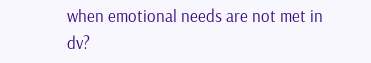when emotional needs are not met in dv?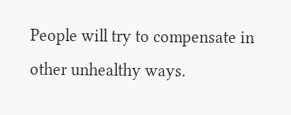People will try to compensate in other unhealthy ways.